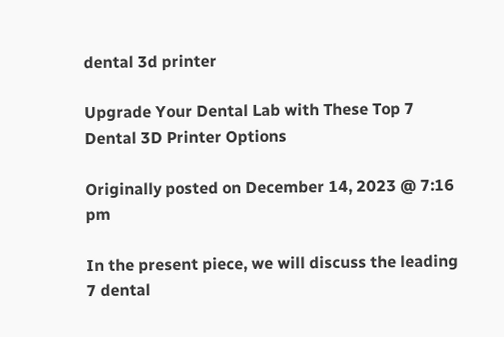dental 3d printer

Upgrade Your Dental Lab with These Top 7 Dental 3D Printer Options

Originally posted on December 14, 2023 @ 7:16 pm

In the present piece, we will discuss the leading 7 dental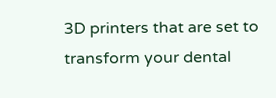3D printers that are set to transform your dental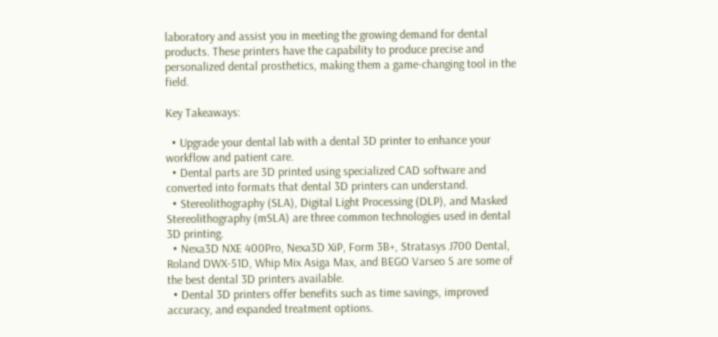laboratory and assist you in meeting the growing demand for dental products. These printers have the capability to produce precise and personalized dental prosthetics, making them a game-changing tool in the field.

Key Takeaways:

  • Upgrade your dental lab with a dental 3D printer to enhance your workflow and patient care.
  • Dental parts are 3D printed using specialized CAD software and converted into formats that dental 3D printers can understand.
  • Stereolithography (SLA), Digital Light Processing (DLP), and Masked Stereolithography (mSLA) are three common technologies used in dental 3D printing.
  • Nexa3D NXE 400Pro, Nexa3D XiP, Form 3B+, Stratasys J700 Dental, Roland DWX-51D, Whip Mix Asiga Max, and BEGO Varseo S are some of the best dental 3D printers available.
  • Dental 3D printers offer benefits such as time savings, improved accuracy, and expanded treatment options.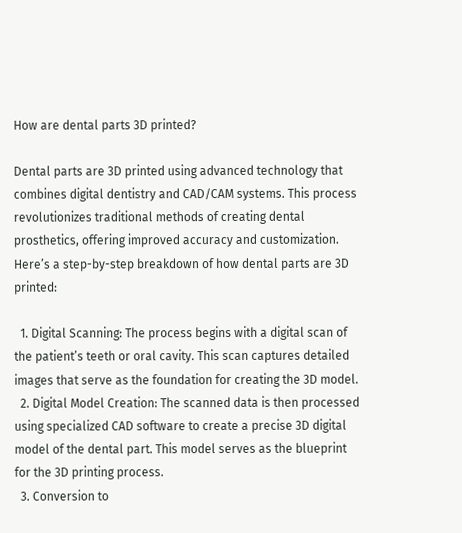How are dental parts 3D printed?

Dental parts are 3D printed using advanced technology that combines digital dentistry and CAD/CAM systems. This process revolutionizes traditional methods of creating dental prosthetics, offering improved accuracy and customization. Here’s a step-by-step breakdown of how dental parts are 3D printed:

  1. Digital Scanning: The process begins with a digital scan of the patient’s teeth or oral cavity. This scan captures detailed images that serve as the foundation for creating the 3D model.
  2. Digital Model Creation: The scanned data is then processed using specialized CAD software to create a precise 3D digital model of the dental part. This model serves as the blueprint for the 3D printing process.
  3. Conversion to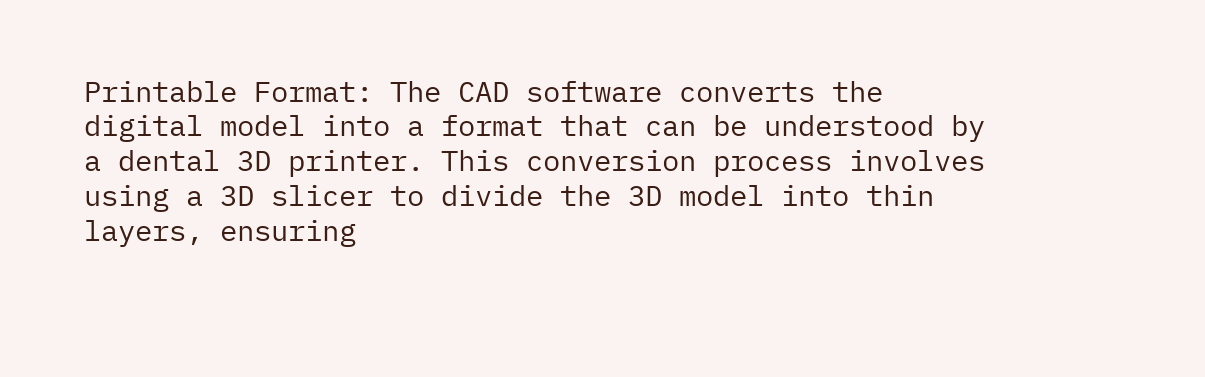Printable Format: The CAD software converts the digital model into a format that can be understood by a dental 3D printer. This conversion process involves using a 3D slicer to divide the 3D model into thin layers, ensuring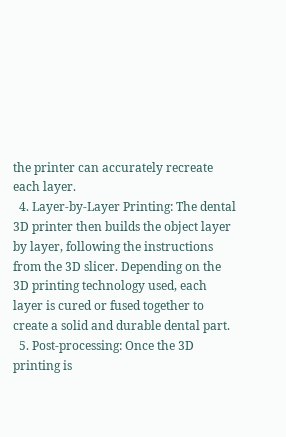the printer can accurately recreate each layer.
  4. Layer-by-Layer Printing: The dental 3D printer then builds the object layer by layer, following the instructions from the 3D slicer. Depending on the 3D printing technology used, each layer is cured or fused together to create a solid and durable dental part.
  5. Post-processing: Once the 3D printing is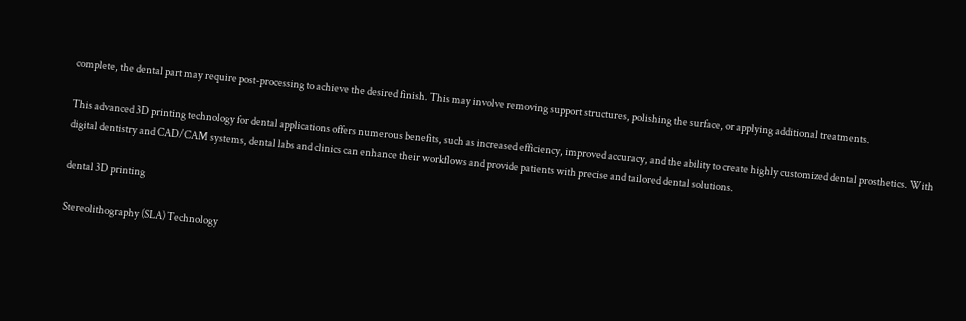complete, the dental part may require post-processing to achieve the desired finish. This may involve removing support structures, polishing the surface, or applying additional treatments.

This advanced 3D printing technology for dental applications offers numerous benefits, such as increased efficiency, improved accuracy, and the ability to create highly customized dental prosthetics. With digital dentistry and CAD/CAM systems, dental labs and clinics can enhance their workflows and provide patients with precise and tailored dental solutions.

dental 3D printing

Stereolithography (SLA) Technology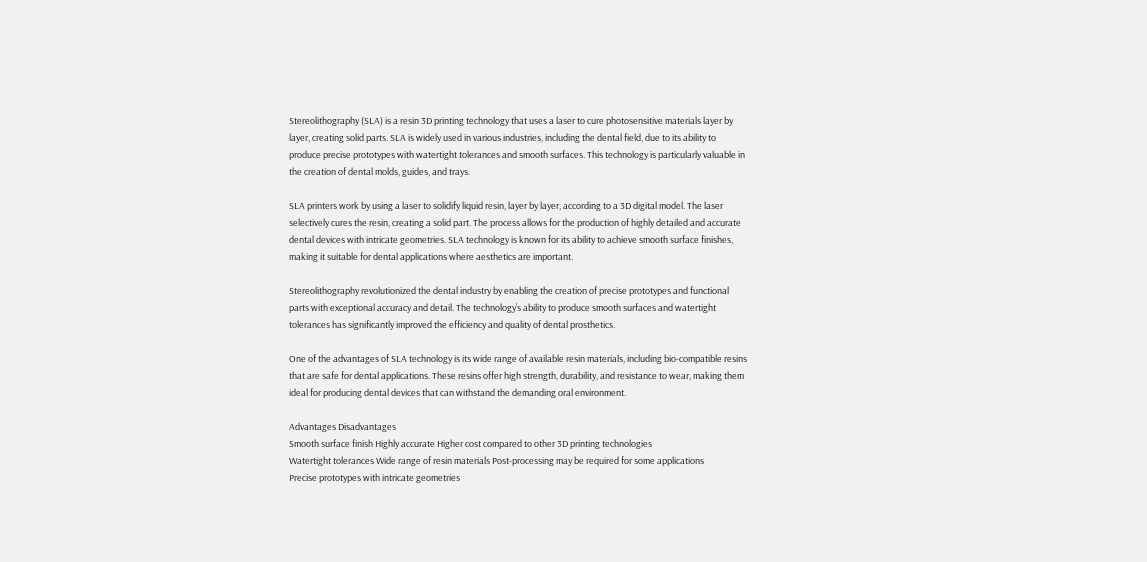Stereolithography (SLA) is a resin 3D printing technology that uses a laser to cure photosensitive materials layer by layer, creating solid parts. SLA is widely used in various industries, including the dental field, due to its ability to produce precise prototypes with watertight tolerances and smooth surfaces. This technology is particularly valuable in the creation of dental molds, guides, and trays.

SLA printers work by using a laser to solidify liquid resin, layer by layer, according to a 3D digital model. The laser selectively cures the resin, creating a solid part. The process allows for the production of highly detailed and accurate dental devices with intricate geometries. SLA technology is known for its ability to achieve smooth surface finishes, making it suitable for dental applications where aesthetics are important.

Stereolithography revolutionized the dental industry by enabling the creation of precise prototypes and functional parts with exceptional accuracy and detail. The technology’s ability to produce smooth surfaces and watertight tolerances has significantly improved the efficiency and quality of dental prosthetics.

One of the advantages of SLA technology is its wide range of available resin materials, including bio-compatible resins that are safe for dental applications. These resins offer high strength, durability, and resistance to wear, making them ideal for producing dental devices that can withstand the demanding oral environment.

Advantages Disadvantages
Smooth surface finish Highly accurate Higher cost compared to other 3D printing technologies
Watertight tolerances Wide range of resin materials Post-processing may be required for some applications
Precise prototypes with intricate geometries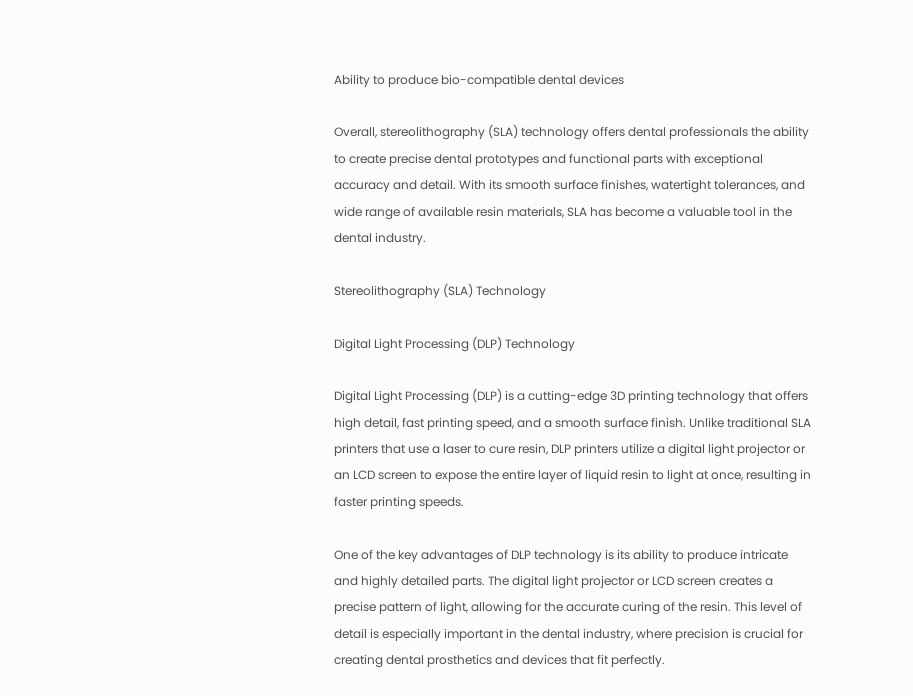Ability to produce bio-compatible dental devices

Overall, stereolithography (SLA) technology offers dental professionals the ability to create precise dental prototypes and functional parts with exceptional accuracy and detail. With its smooth surface finishes, watertight tolerances, and wide range of available resin materials, SLA has become a valuable tool in the dental industry.

Stereolithography (SLA) Technology

Digital Light Processing (DLP) Technology

Digital Light Processing (DLP) is a cutting-edge 3D printing technology that offers high detail, fast printing speed, and a smooth surface finish. Unlike traditional SLA printers that use a laser to cure resin, DLP printers utilize a digital light projector or an LCD screen to expose the entire layer of liquid resin to light at once, resulting in faster printing speeds.

One of the key advantages of DLP technology is its ability to produce intricate and highly detailed parts. The digital light projector or LCD screen creates a precise pattern of light, allowing for the accurate curing of the resin. This level of detail is especially important in the dental industry, where precision is crucial for creating dental prosthetics and devices that fit perfectly.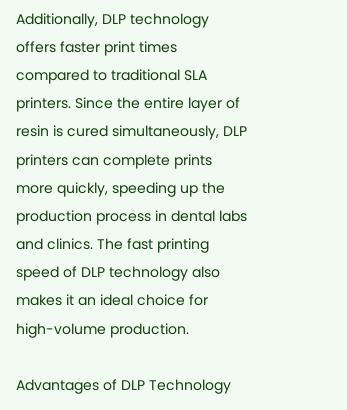Additionally, DLP technology offers faster print times compared to traditional SLA printers. Since the entire layer of resin is cured simultaneously, DLP printers can complete prints more quickly, speeding up the production process in dental labs and clinics. The fast printing speed of DLP technology also makes it an ideal choice for high-volume production.

Advantages of DLP Technology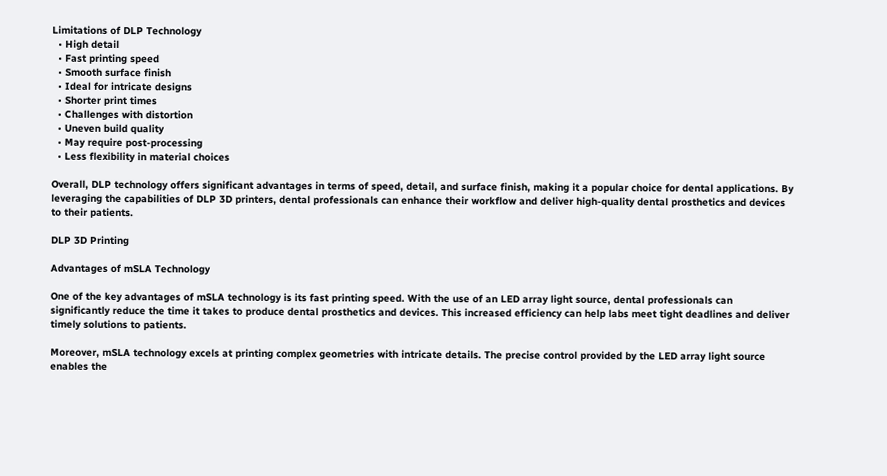Limitations of DLP Technology
  • High detail
  • Fast printing speed
  • Smooth surface finish
  • Ideal for intricate designs
  • Shorter print times
  • Challenges with distortion
  • Uneven build quality
  • May require post-processing
  • Less flexibility in material choices

Overall, DLP technology offers significant advantages in terms of speed, detail, and surface finish, making it a popular choice for dental applications. By leveraging the capabilities of DLP 3D printers, dental professionals can enhance their workflow and deliver high-quality dental prosthetics and devices to their patients.

DLP 3D Printing

Advantages of mSLA Technology

One of the key advantages of mSLA technology is its fast printing speed. With the use of an LED array light source, dental professionals can significantly reduce the time it takes to produce dental prosthetics and devices. This increased efficiency can help labs meet tight deadlines and deliver timely solutions to patients.

Moreover, mSLA technology excels at printing complex geometries with intricate details. The precise control provided by the LED array light source enables the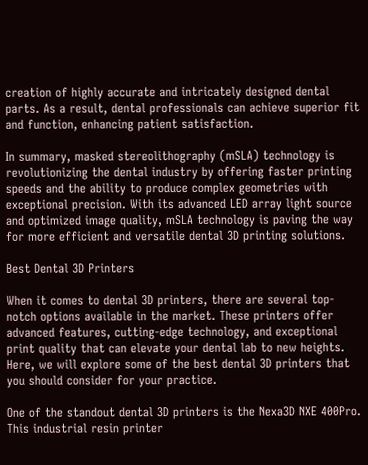creation of highly accurate and intricately designed dental parts. As a result, dental professionals can achieve superior fit and function, enhancing patient satisfaction.

In summary, masked stereolithography (mSLA) technology is revolutionizing the dental industry by offering faster printing speeds and the ability to produce complex geometries with exceptional precision. With its advanced LED array light source and optimized image quality, mSLA technology is paving the way for more efficient and versatile dental 3D printing solutions.

Best Dental 3D Printers

When it comes to dental 3D printers, there are several top-notch options available in the market. These printers offer advanced features, cutting-edge technology, and exceptional print quality that can elevate your dental lab to new heights. Here, we will explore some of the best dental 3D printers that you should consider for your practice.

One of the standout dental 3D printers is the Nexa3D NXE 400Pro. This industrial resin printer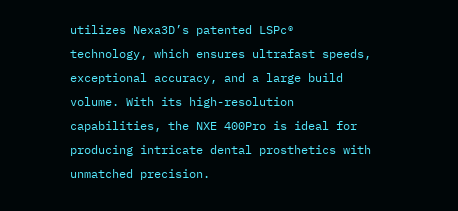utilizes Nexa3D’s patented LSPc® technology, which ensures ultrafast speeds, exceptional accuracy, and a large build volume. With its high-resolution capabilities, the NXE 400Pro is ideal for producing intricate dental prosthetics with unmatched precision.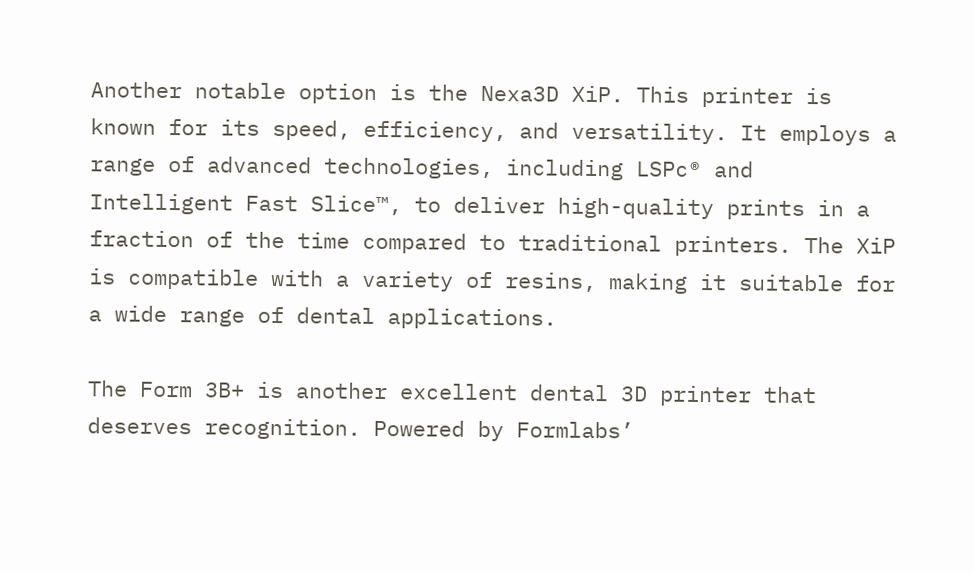Another notable option is the Nexa3D XiP. This printer is known for its speed, efficiency, and versatility. It employs a range of advanced technologies, including LSPc® and Intelligent Fast Slice™, to deliver high-quality prints in a fraction of the time compared to traditional printers. The XiP is compatible with a variety of resins, making it suitable for a wide range of dental applications.

The Form 3B+ is another excellent dental 3D printer that deserves recognition. Powered by Formlabs’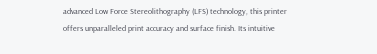advanced Low Force Stereolithography (LFS) technology, this printer offers unparalleled print accuracy and surface finish. Its intuitive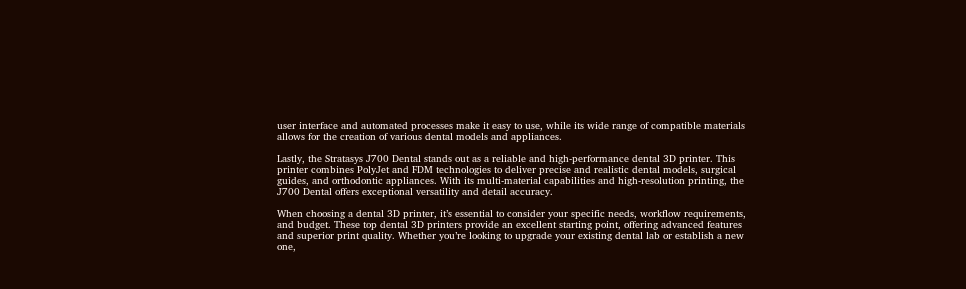user interface and automated processes make it easy to use, while its wide range of compatible materials allows for the creation of various dental models and appliances.

Lastly, the Stratasys J700 Dental stands out as a reliable and high-performance dental 3D printer. This printer combines PolyJet and FDM technologies to deliver precise and realistic dental models, surgical guides, and orthodontic appliances. With its multi-material capabilities and high-resolution printing, the J700 Dental offers exceptional versatility and detail accuracy.

When choosing a dental 3D printer, it’s essential to consider your specific needs, workflow requirements, and budget. These top dental 3D printers provide an excellent starting point, offering advanced features and superior print quality. Whether you’re looking to upgrade your existing dental lab or establish a new one,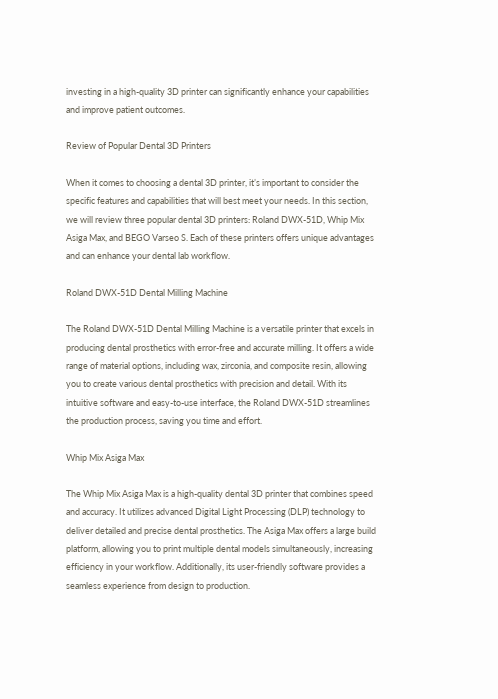investing in a high-quality 3D printer can significantly enhance your capabilities and improve patient outcomes.

Review of Popular Dental 3D Printers

When it comes to choosing a dental 3D printer, it’s important to consider the specific features and capabilities that will best meet your needs. In this section, we will review three popular dental 3D printers: Roland DWX-51D, Whip Mix Asiga Max, and BEGO Varseo S. Each of these printers offers unique advantages and can enhance your dental lab workflow.

Roland DWX-51D Dental Milling Machine

The Roland DWX-51D Dental Milling Machine is a versatile printer that excels in producing dental prosthetics with error-free and accurate milling. It offers a wide range of material options, including wax, zirconia, and composite resin, allowing you to create various dental prosthetics with precision and detail. With its intuitive software and easy-to-use interface, the Roland DWX-51D streamlines the production process, saving you time and effort.

Whip Mix Asiga Max

The Whip Mix Asiga Max is a high-quality dental 3D printer that combines speed and accuracy. It utilizes advanced Digital Light Processing (DLP) technology to deliver detailed and precise dental prosthetics. The Asiga Max offers a large build platform, allowing you to print multiple dental models simultaneously, increasing efficiency in your workflow. Additionally, its user-friendly software provides a seamless experience from design to production.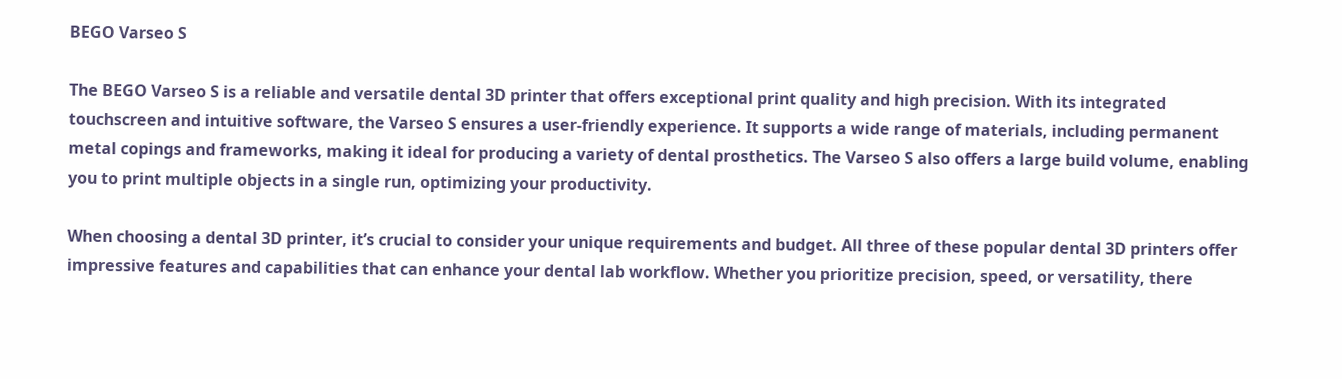BEGO Varseo S

The BEGO Varseo S is a reliable and versatile dental 3D printer that offers exceptional print quality and high precision. With its integrated touchscreen and intuitive software, the Varseo S ensures a user-friendly experience. It supports a wide range of materials, including permanent metal copings and frameworks, making it ideal for producing a variety of dental prosthetics. The Varseo S also offers a large build volume, enabling you to print multiple objects in a single run, optimizing your productivity.

When choosing a dental 3D printer, it’s crucial to consider your unique requirements and budget. All three of these popular dental 3D printers offer impressive features and capabilities that can enhance your dental lab workflow. Whether you prioritize precision, speed, or versatility, there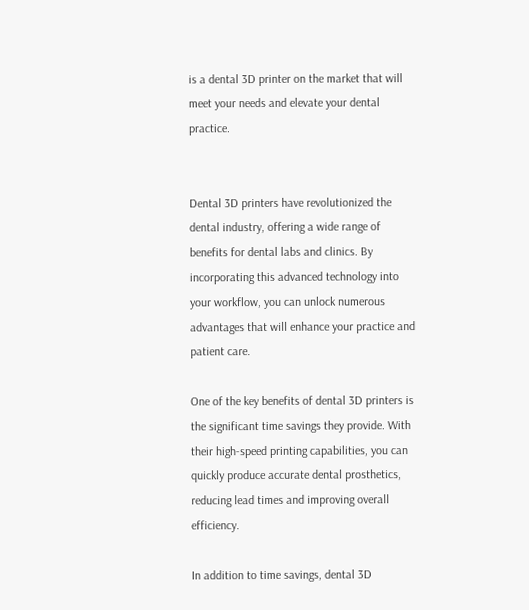is a dental 3D printer on the market that will meet your needs and elevate your dental practice.


Dental 3D printers have revolutionized the dental industry, offering a wide range of benefits for dental labs and clinics. By incorporating this advanced technology into your workflow, you can unlock numerous advantages that will enhance your practice and patient care.

One of the key benefits of dental 3D printers is the significant time savings they provide. With their high-speed printing capabilities, you can quickly produce accurate dental prosthetics, reducing lead times and improving overall efficiency.

In addition to time savings, dental 3D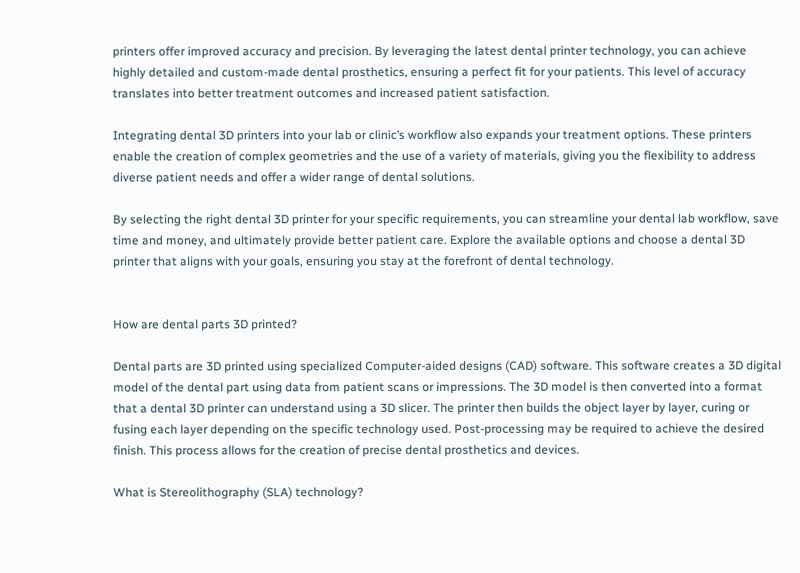printers offer improved accuracy and precision. By leveraging the latest dental printer technology, you can achieve highly detailed and custom-made dental prosthetics, ensuring a perfect fit for your patients. This level of accuracy translates into better treatment outcomes and increased patient satisfaction.

Integrating dental 3D printers into your lab or clinic’s workflow also expands your treatment options. These printers enable the creation of complex geometries and the use of a variety of materials, giving you the flexibility to address diverse patient needs and offer a wider range of dental solutions.

By selecting the right dental 3D printer for your specific requirements, you can streamline your dental lab workflow, save time and money, and ultimately provide better patient care. Explore the available options and choose a dental 3D printer that aligns with your goals, ensuring you stay at the forefront of dental technology.


How are dental parts 3D printed?

Dental parts are 3D printed using specialized Computer-aided designs (CAD) software. This software creates a 3D digital model of the dental part using data from patient scans or impressions. The 3D model is then converted into a format that a dental 3D printer can understand using a 3D slicer. The printer then builds the object layer by layer, curing or fusing each layer depending on the specific technology used. Post-processing may be required to achieve the desired finish. This process allows for the creation of precise dental prosthetics and devices.

What is Stereolithography (SLA) technology?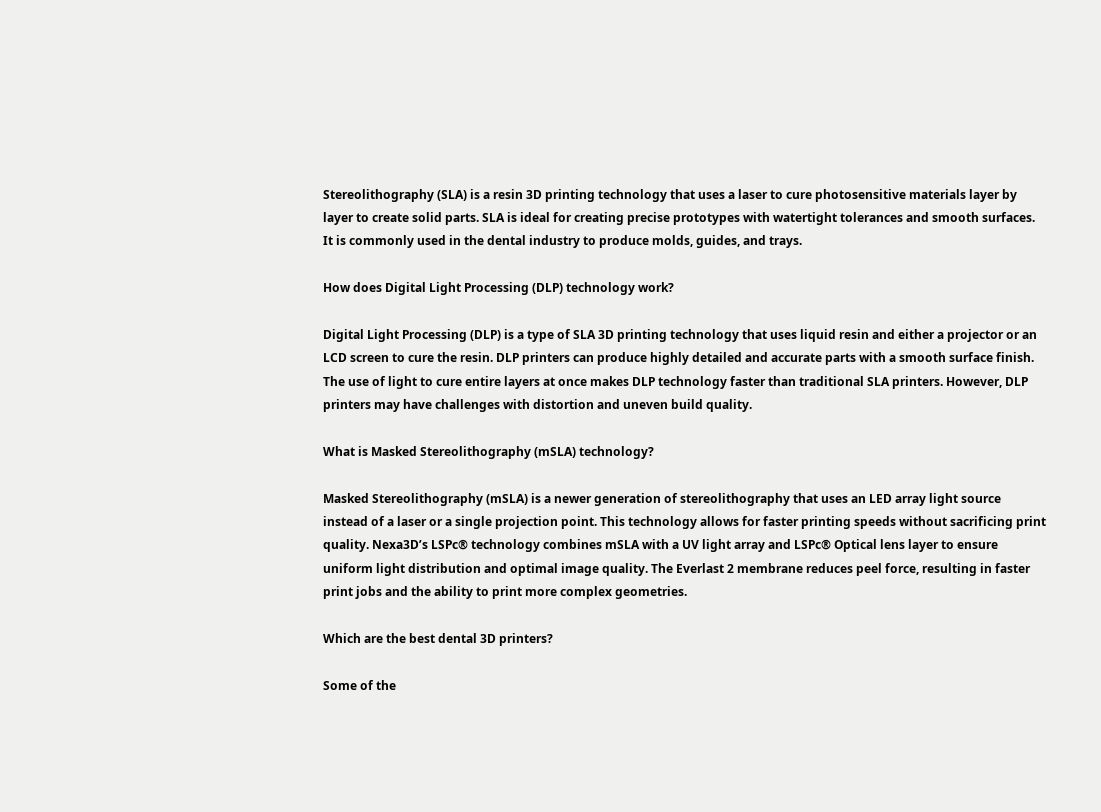Stereolithography (SLA) is a resin 3D printing technology that uses a laser to cure photosensitive materials layer by layer to create solid parts. SLA is ideal for creating precise prototypes with watertight tolerances and smooth surfaces. It is commonly used in the dental industry to produce molds, guides, and trays.

How does Digital Light Processing (DLP) technology work?

Digital Light Processing (DLP) is a type of SLA 3D printing technology that uses liquid resin and either a projector or an LCD screen to cure the resin. DLP printers can produce highly detailed and accurate parts with a smooth surface finish. The use of light to cure entire layers at once makes DLP technology faster than traditional SLA printers. However, DLP printers may have challenges with distortion and uneven build quality.

What is Masked Stereolithography (mSLA) technology?

Masked Stereolithography (mSLA) is a newer generation of stereolithography that uses an LED array light source instead of a laser or a single projection point. This technology allows for faster printing speeds without sacrificing print quality. Nexa3D’s LSPc® technology combines mSLA with a UV light array and LSPc® Optical lens layer to ensure uniform light distribution and optimal image quality. The Everlast 2 membrane reduces peel force, resulting in faster print jobs and the ability to print more complex geometries.

Which are the best dental 3D printers?

Some of the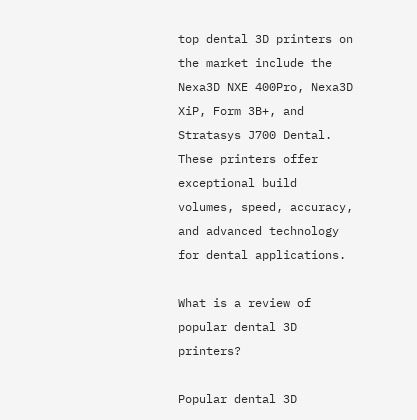top dental 3D printers on the market include the Nexa3D NXE 400Pro, Nexa3D XiP, Form 3B+, and Stratasys J700 Dental. These printers offer exceptional build volumes, speed, accuracy, and advanced technology for dental applications.

What is a review of popular dental 3D printers?

Popular dental 3D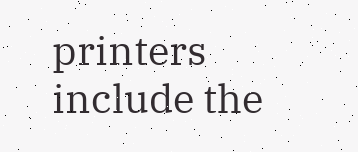printers include the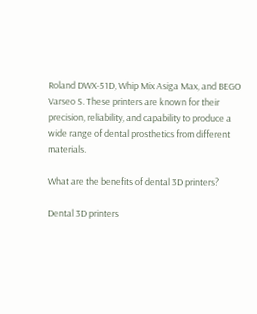Roland DWX-51D, Whip Mix Asiga Max, and BEGO Varseo S. These printers are known for their precision, reliability, and capability to produce a wide range of dental prosthetics from different materials.

What are the benefits of dental 3D printers?

Dental 3D printers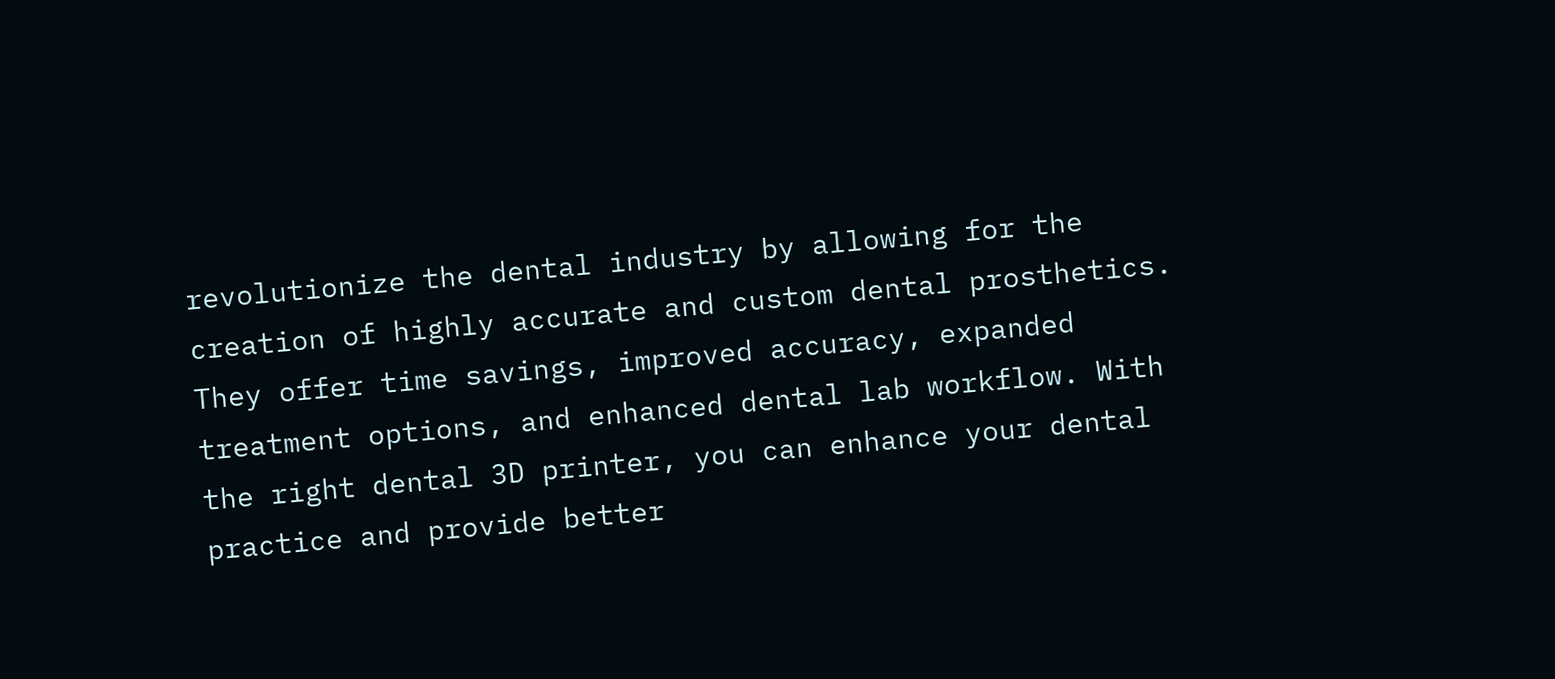revolutionize the dental industry by allowing for the creation of highly accurate and custom dental prosthetics. They offer time savings, improved accuracy, expanded treatment options, and enhanced dental lab workflow. With the right dental 3D printer, you can enhance your dental practice and provide better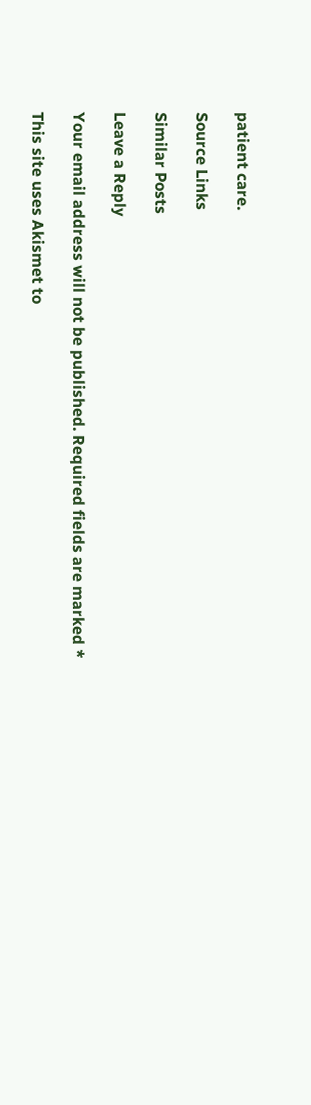patient care.

Source Links

Similar Posts

Leave a Reply

Your email address will not be published. Required fields are marked *

This site uses Akismet to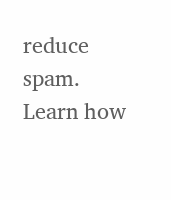reduce spam. Learn how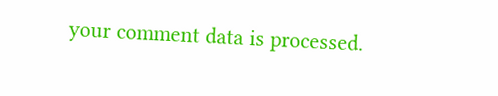your comment data is processed.